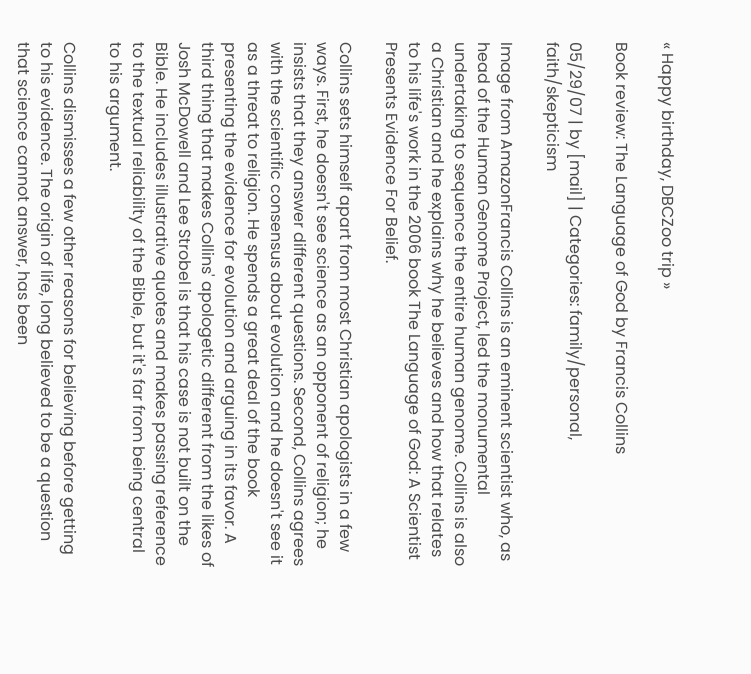« Happy birthday, DBCZoo trip »

Book review: The Language of God by Francis Collins

05/29/07 | by [mail] | Categories: family/personal, faith/skepticism

Image from AmazonFrancis Collins is an eminent scientist who, as head of the Human Genome Project, led the monumental undertaking to sequence the entire human genome. Collins is also a Christian and he explains why he believes and how that relates to his life's work in the 2006 book The Language of God: A Scientist Presents Evidence For Belief.

Collins sets himself apart from most Christian apologists in a few ways. First, he doesn't see science as an opponent of religion; he insists that they answer different questions. Second, Collins agrees with the scientific consensus about evolution and he doesn't see it as a threat to religion. He spends a great deal of the book presenting the evidence for evolution and arguing in its favor. A third thing that makes Collins' apologetic different from the likes of Josh McDowell and Lee Strobel is that his case is not built on the Bible. He includes illustrative quotes and makes passing reference to the textual reliability of the Bible, but it's far from being central to his argument.

Collins dismisses a few other reasons for believing before getting to his evidence. The origin of life, long believed to be a question that science cannot answer, has been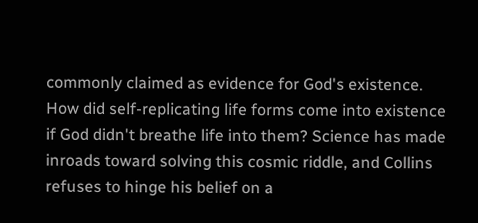commonly claimed as evidence for God's existence. How did self-replicating life forms come into existence if God didn't breathe life into them? Science has made inroads toward solving this cosmic riddle, and Collins refuses to hinge his belief on a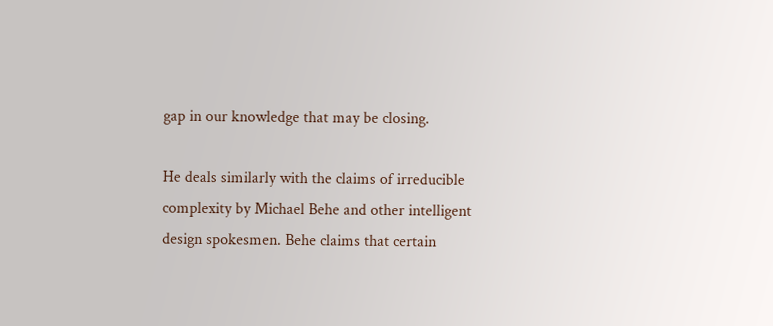gap in our knowledge that may be closing.

He deals similarly with the claims of irreducible complexity by Michael Behe and other intelligent design spokesmen. Behe claims that certain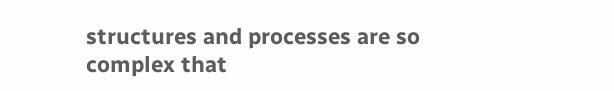structures and processes are so complex that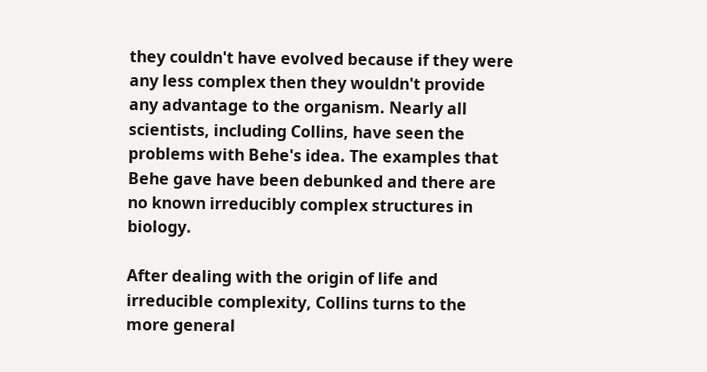they couldn't have evolved because if they were any less complex then they wouldn't provide any advantage to the organism. Nearly all scientists, including Collins, have seen the problems with Behe's idea. The examples that Behe gave have been debunked and there are no known irreducibly complex structures in biology.

After dealing with the origin of life and irreducible complexity, Collins turns to the more general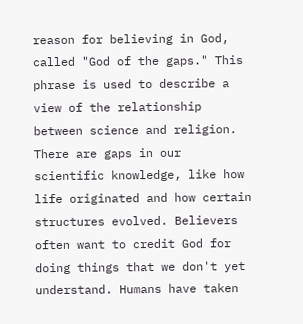reason for believing in God, called "God of the gaps." This phrase is used to describe a view of the relationship between science and religion. There are gaps in our scientific knowledge, like how life originated and how certain structures evolved. Believers often want to credit God for doing things that we don't yet understand. Humans have taken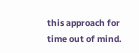this approach for time out of mind.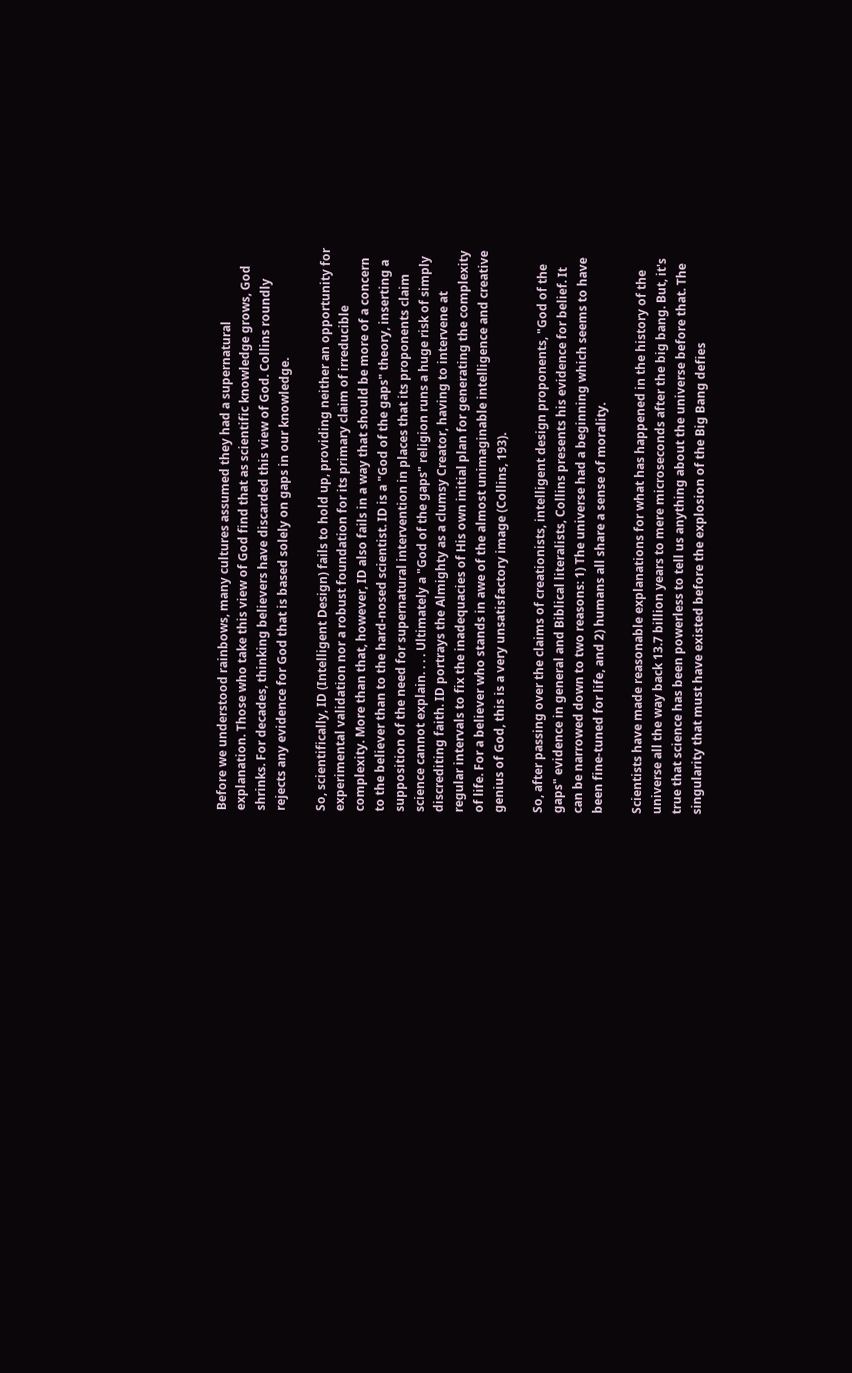Before we understood rainbows, many cultures assumed they had a supernatural explanation. Those who take this view of God find that as scientific knowledge grows, God shrinks. For decades, thinking believers have discarded this view of God. Collins roundly rejects any evidence for God that is based solely on gaps in our knowledge.

So, scientifically, ID (Intelligent Design) fails to hold up, providing neither an opportunity for experimental validation nor a robust foundation for its primary claim of irreducible complexity. More than that, however, ID also fails in a way that should be more of a concern to the believer than to the hard-nosed scientist. ID is a "God of the gaps" theory, inserting a supposition of the need for supernatural intervention in places that its proponents claim science cannot explain. . . . Ultimately a "God of the gaps" religion runs a huge risk of simply discrediting faith. ID portrays the Almighty as a clumsy Creator, having to intervene at regular intervals to fix the inadequacies of His own initial plan for generating the complexity of life. For a believer who stands in awe of the almost unimaginable intelligence and creative genius of God, this is a very unsatisfactory image (Collins, 193).

So, after passing over the claims of creationists, intelligent design proponents, "God of the gaps" evidence in general and Biblical literalists, Collins presents his evidence for belief. It can be narrowed down to two reasons: 1) The universe had a beginning which seems to have been fine-tuned for life, and 2) humans all share a sense of morality.

Scientists have made reasonable explanations for what has happened in the history of the universe all the way back 13.7 billion years to mere microseconds after the big bang. But, it's true that science has been powerless to tell us anything about the universe before that. The singularity that must have existed before the explosion of the Big Bang defies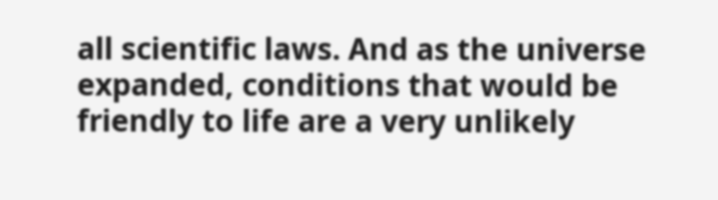all scientific laws. And as the universe expanded, conditions that would be friendly to life are a very unlikely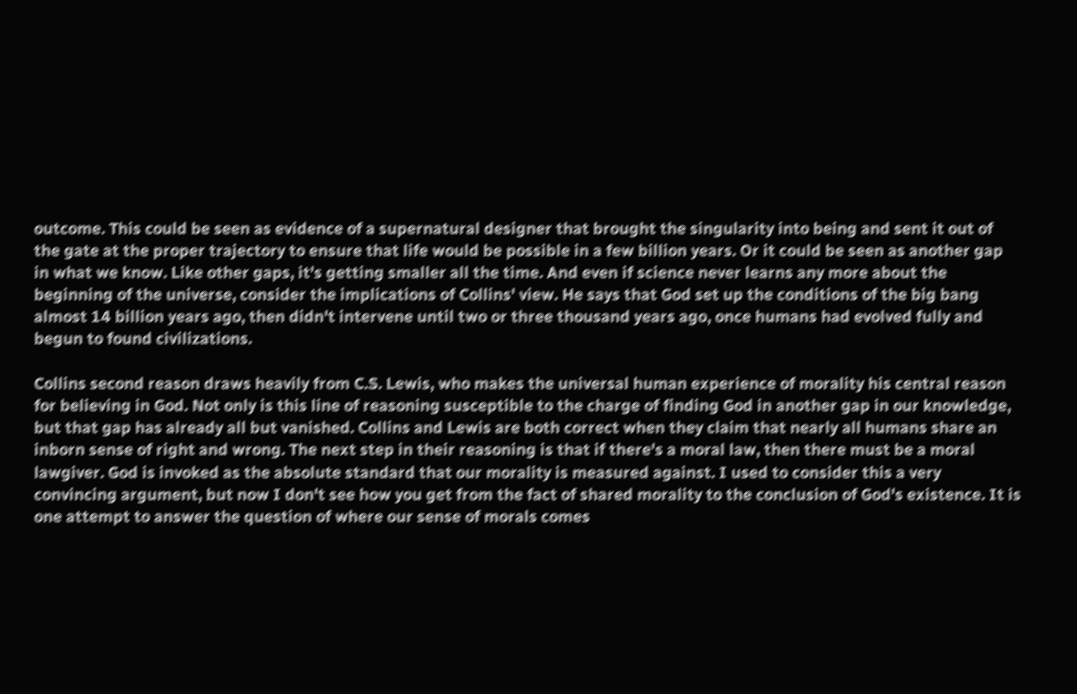outcome. This could be seen as evidence of a supernatural designer that brought the singularity into being and sent it out of the gate at the proper trajectory to ensure that life would be possible in a few billion years. Or it could be seen as another gap in what we know. Like other gaps, it's getting smaller all the time. And even if science never learns any more about the beginning of the universe, consider the implications of Collins' view. He says that God set up the conditions of the big bang almost 14 billion years ago, then didn't intervene until two or three thousand years ago, once humans had evolved fully and begun to found civilizations.

Collins second reason draws heavily from C.S. Lewis, who makes the universal human experience of morality his central reason for believing in God. Not only is this line of reasoning susceptible to the charge of finding God in another gap in our knowledge, but that gap has already all but vanished. Collins and Lewis are both correct when they claim that nearly all humans share an inborn sense of right and wrong. The next step in their reasoning is that if there's a moral law, then there must be a moral lawgiver. God is invoked as the absolute standard that our morality is measured against. I used to consider this a very convincing argument, but now I don't see how you get from the fact of shared morality to the conclusion of God's existence. It is one attempt to answer the question of where our sense of morals comes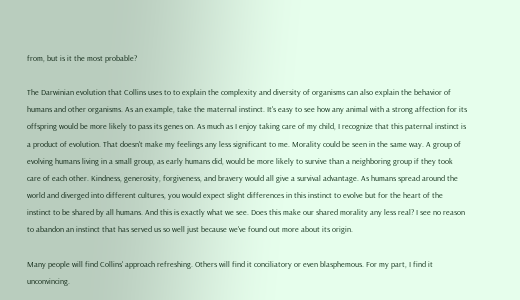from, but is it the most probable?

The Darwinian evolution that Collins uses to to explain the complexity and diversity of organisms can also explain the behavior of humans and other organisms. As an example, take the maternal instinct. It's easy to see how any animal with a strong affection for its offspring would be more likely to pass its genes on. As much as I enjoy taking care of my child, I recognize that this paternal instinct is a product of evolution. That doesn't make my feelings any less significant to me. Morality could be seen in the same way. A group of evolving humans living in a small group, as early humans did, would be more likely to survive than a neighboring group if they took care of each other. Kindness, generosity, forgiveness, and bravery would all give a survival advantage. As humans spread around the world and diverged into different cultures, you would expect slight differences in this instinct to evolve but for the heart of the instinct to be shared by all humans. And this is exactly what we see. Does this make our shared morality any less real? I see no reason to abandon an instinct that has served us so well just because we've found out more about its origin.

Many people will find Collins' approach refreshing. Others will find it conciliatory or even blasphemous. For my part, I find it unconvincing.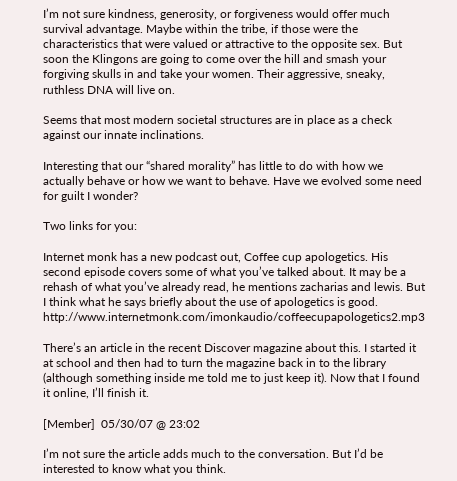I’m not sure kindness, generosity, or forgiveness would offer much survival advantage. Maybe within the tribe, if those were the characteristics that were valued or attractive to the opposite sex. But soon the Klingons are going to come over the hill and smash your forgiving skulls in and take your women. Their aggressive, sneaky, ruthless DNA will live on.

Seems that most modern societal structures are in place as a check against our innate inclinations.

Interesting that our “shared morality” has little to do with how we actually behave or how we want to behave. Have we evolved some need for guilt I wonder?

Two links for you:

Internet monk has a new podcast out, Coffee cup apologetics. His second episode covers some of what you’ve talked about. It may be a rehash of what you’ve already read, he mentions zacharias and lewis. But I think what he says briefly about the use of apologetics is good. http://www.internetmonk.com/imonkaudio/coffeecupapologetics2.mp3

There’s an article in the recent Discover magazine about this. I started it at school and then had to turn the magazine back in to the library (although something inside me told me to just keep it). Now that I found it online, I’ll finish it.

[Member]  05/30/07 @ 23:02

I’m not sure the article adds much to the conversation. But I’d be interested to know what you think.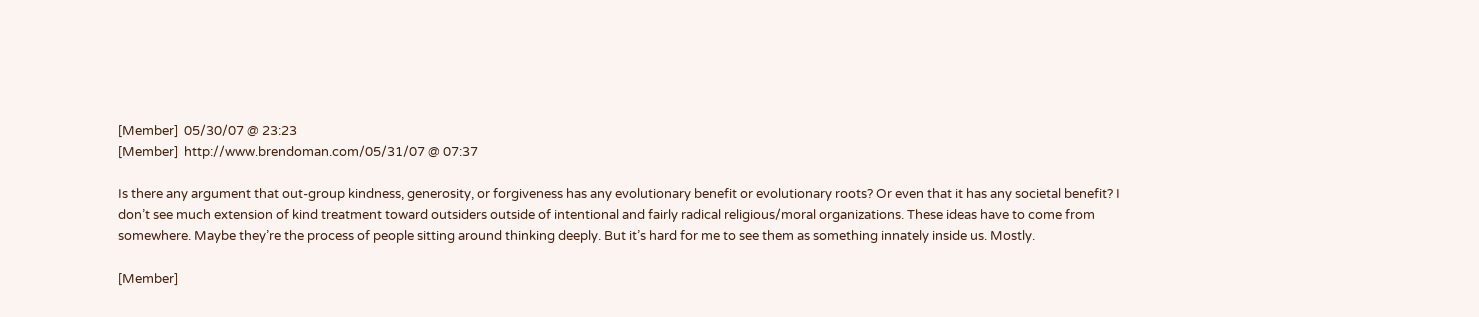[Member]  05/30/07 @ 23:23
[Member]  http://www.brendoman.com/05/31/07 @ 07:37

Is there any argument that out-group kindness, generosity, or forgiveness has any evolutionary benefit or evolutionary roots? Or even that it has any societal benefit? I don’t see much extension of kind treatment toward outsiders outside of intentional and fairly radical religious/moral organizations. These ideas have to come from somewhere. Maybe they’re the process of people sitting around thinking deeply. But it’s hard for me to see them as something innately inside us. Mostly.

[Member]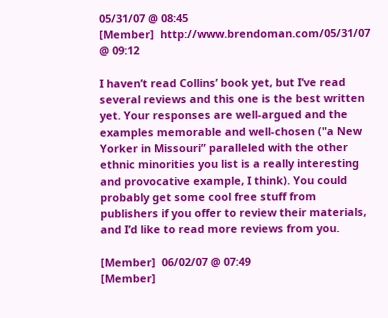05/31/07 @ 08:45
[Member]  http://www.brendoman.com/05/31/07 @ 09:12

I haven’t read Collins’ book yet, but I’ve read several reviews and this one is the best written yet. Your responses are well-argued and the examples memorable and well-chosen ("a New Yorker in Missouri” paralleled with the other ethnic minorities you list is a really interesting and provocative example, I think). You could probably get some cool free stuff from publishers if you offer to review their materials, and I’d like to read more reviews from you.

[Member]  06/02/07 @ 07:49
[Member]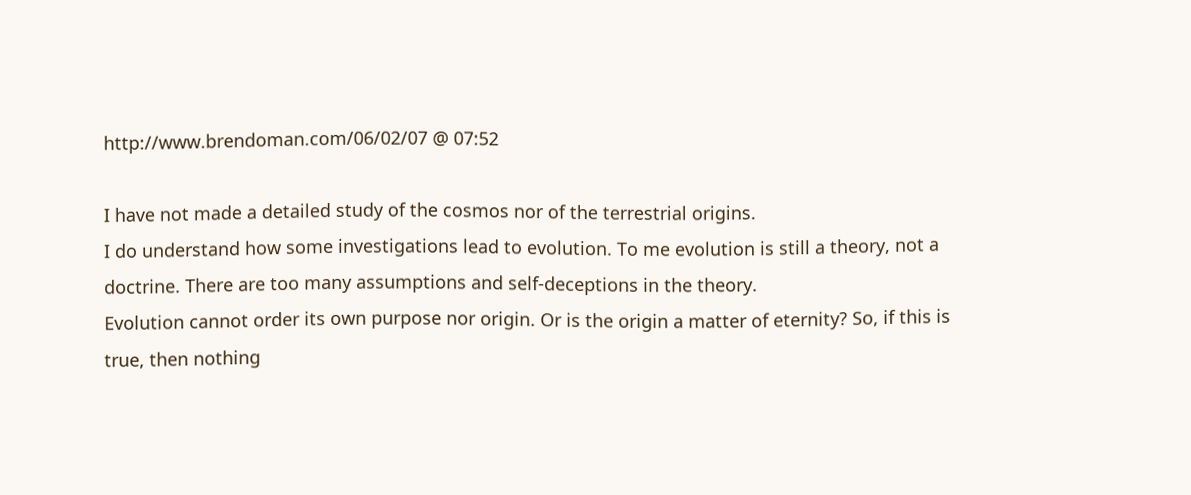http://www.brendoman.com/06/02/07 @ 07:52

I have not made a detailed study of the cosmos nor of the terrestrial origins.
I do understand how some investigations lead to evolution. To me evolution is still a theory, not a doctrine. There are too many assumptions and self-deceptions in the theory.
Evolution cannot order its own purpose nor origin. Or is the origin a matter of eternity? So, if this is true, then nothing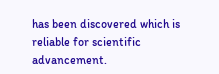has been discovered which is reliable for scientific advancement.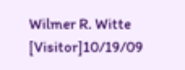Wilmer R. Witte [Visitor]10/19/09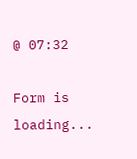@ 07:32

Form is loading...